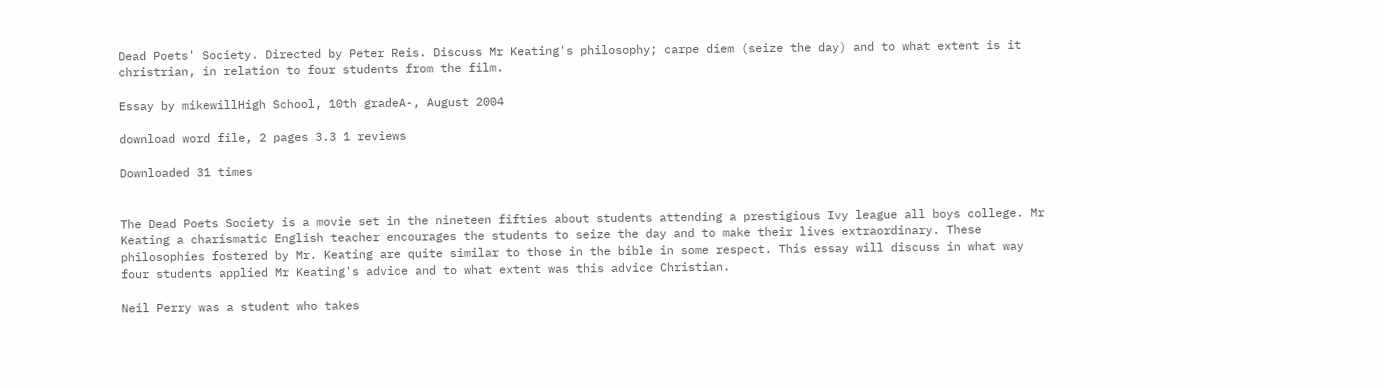Dead Poets' Society. Directed by Peter Reis. Discuss Mr Keating's philosophy; carpe diem (seize the day) and to what extent is it christrian, in relation to four students from the film.

Essay by mikewillHigh School, 10th gradeA-, August 2004

download word file, 2 pages 3.3 1 reviews

Downloaded 31 times


The Dead Poets Society is a movie set in the nineteen fifties about students attending a prestigious Ivy league all boys college. Mr Keating a charismatic English teacher encourages the students to seize the day and to make their lives extraordinary. These philosophies fostered by Mr. Keating are quite similar to those in the bible in some respect. This essay will discuss in what way four students applied Mr Keating's advice and to what extent was this advice Christian.

Neil Perry was a student who takes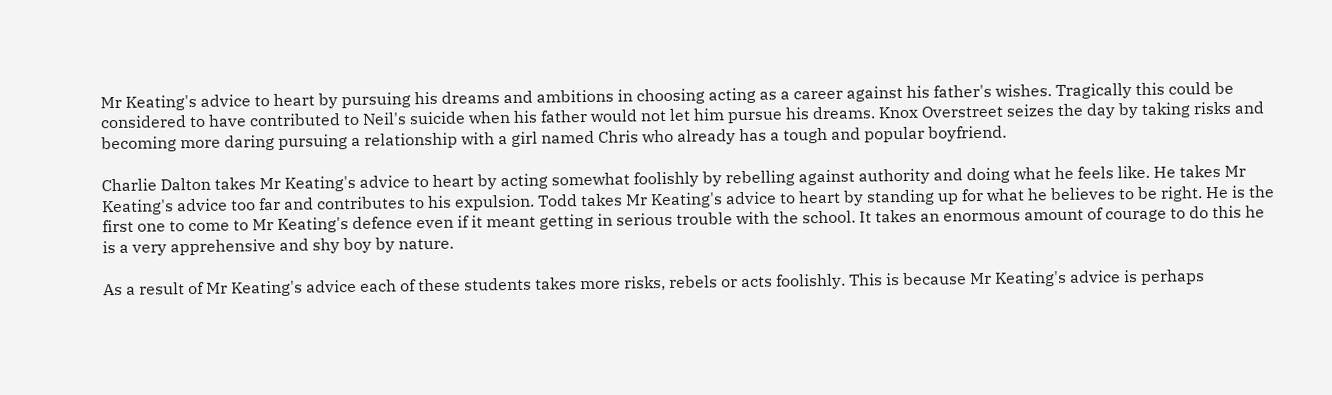Mr Keating's advice to heart by pursuing his dreams and ambitions in choosing acting as a career against his father's wishes. Tragically this could be considered to have contributed to Neil's suicide when his father would not let him pursue his dreams. Knox Overstreet seizes the day by taking risks and becoming more daring pursuing a relationship with a girl named Chris who already has a tough and popular boyfriend.

Charlie Dalton takes Mr Keating's advice to heart by acting somewhat foolishly by rebelling against authority and doing what he feels like. He takes Mr Keating's advice too far and contributes to his expulsion. Todd takes Mr Keating's advice to heart by standing up for what he believes to be right. He is the first one to come to Mr Keating's defence even if it meant getting in serious trouble with the school. It takes an enormous amount of courage to do this he is a very apprehensive and shy boy by nature.

As a result of Mr Keating's advice each of these students takes more risks, rebels or acts foolishly. This is because Mr Keating's advice is perhaps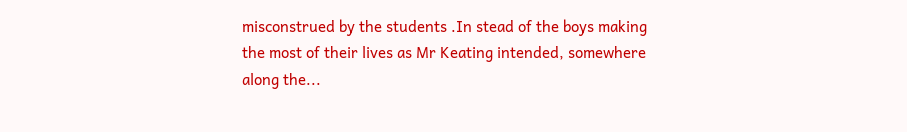misconstrued by the students .In stead of the boys making the most of their lives as Mr Keating intended, somewhere along the...